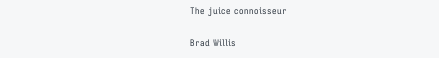The juice connoisseur

Brad Willis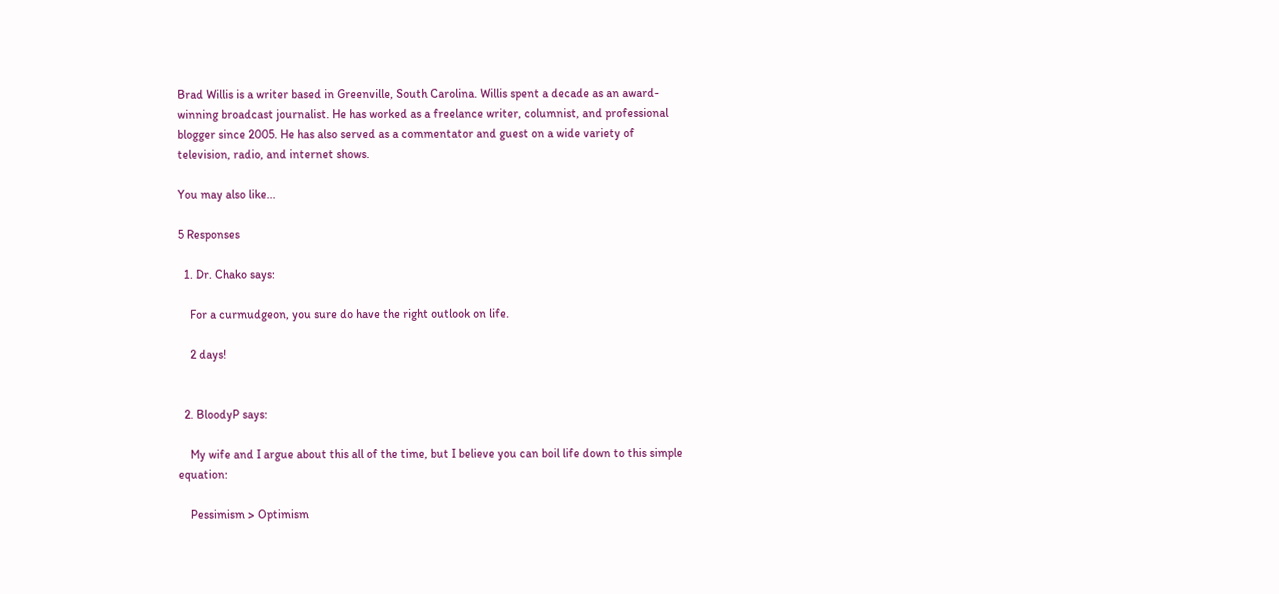Brad Willis is a writer based in Greenville, South Carolina. Willis spent a decade as an award-winning broadcast journalist. He has worked as a freelance writer, columnist, and professional blogger since 2005. He has also served as a commentator and guest on a wide variety of television, radio, and internet shows.

You may also like...

5 Responses

  1. Dr. Chako says:

    For a curmudgeon, you sure do have the right outlook on life.

    2 days!


  2. BloodyP says:

    My wife and I argue about this all of the time, but I believe you can boil life down to this simple equation:

    Pessimism > Optimism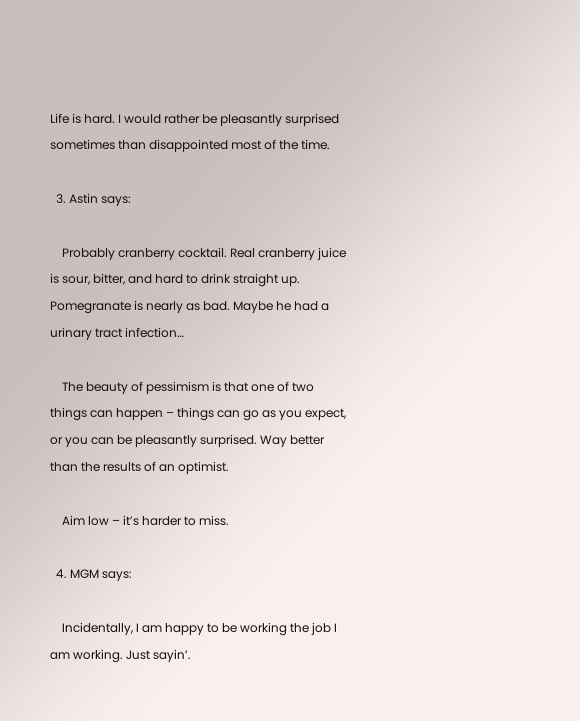Life is hard. I would rather be pleasantly surprised sometimes than disappointed most of the time.

  3. Astin says:

    Probably cranberry cocktail. Real cranberry juice is sour, bitter, and hard to drink straight up. Pomegranate is nearly as bad. Maybe he had a urinary tract infection…

    The beauty of pessimism is that one of two things can happen – things can go as you expect, or you can be pleasantly surprised. Way better than the results of an optimist.

    Aim low – it’s harder to miss.

  4. MGM says:

    Incidentally, I am happy to be working the job I am working. Just sayin’.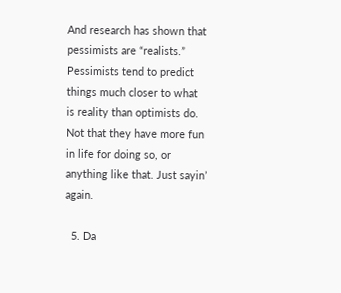And research has shown that pessimists are “realists.” Pessimists tend to predict things much closer to what is reality than optimists do. Not that they have more fun in life for doing so, or anything like that. Just sayin’ again.

  5. Da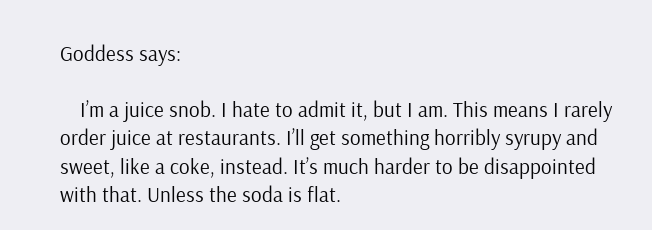Goddess says:

    I’m a juice snob. I hate to admit it, but I am. This means I rarely order juice at restaurants. I’ll get something horribly syrupy and sweet, like a coke, instead. It’s much harder to be disappointed with that. Unless the soda is flat.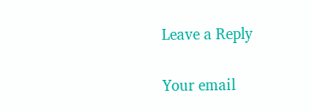Leave a Reply

Your email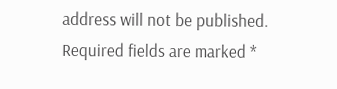address will not be published. Required fields are marked *